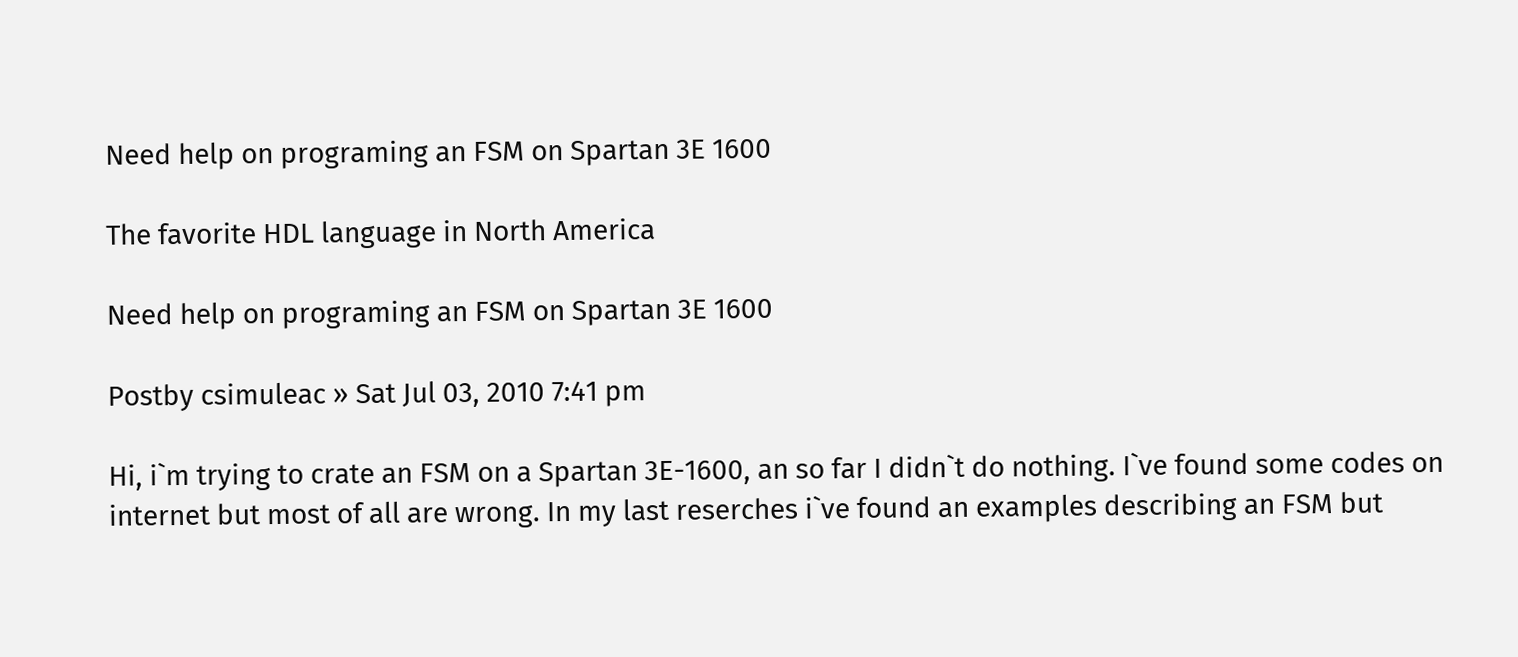Need help on programing an FSM on Spartan 3E 1600

The favorite HDL language in North America

Need help on programing an FSM on Spartan 3E 1600

Postby csimuleac » Sat Jul 03, 2010 7:41 pm

Hi, i`m trying to crate an FSM on a Spartan 3E-1600, an so far I didn`t do nothing. I`ve found some codes on internet but most of all are wrong. In my last reserches i`ve found an examples describing an FSM but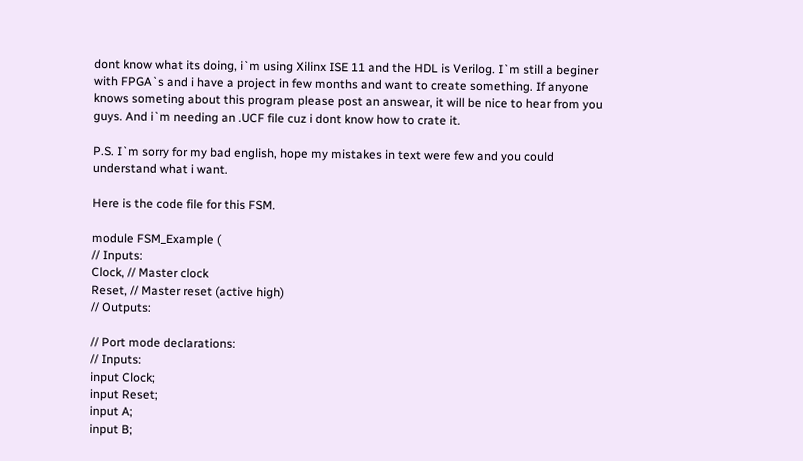dont know what its doing, i`m using Xilinx ISE 11 and the HDL is Verilog. I`m still a beginer with FPGA`s and i have a project in few months and want to create something. If anyone knows someting about this program please post an answear, it will be nice to hear from you guys. And i`m needing an .UCF file cuz i dont know how to crate it.

P.S. I`m sorry for my bad english, hope my mistakes in text were few and you could understand what i want.

Here is the code file for this FSM.

module FSM_Example (
// Inputs:
Clock, // Master clock
Reset, // Master reset (active high)
// Outputs:

// Port mode declarations:
// Inputs:
input Clock;
input Reset;
input A;
input B;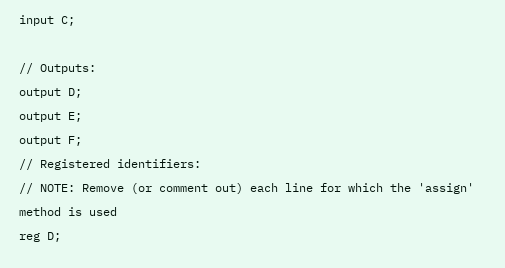input C;

// Outputs:
output D;
output E;
output F;
// Registered identifiers:
// NOTE: Remove (or comment out) each line for which the 'assign' method is used
reg D;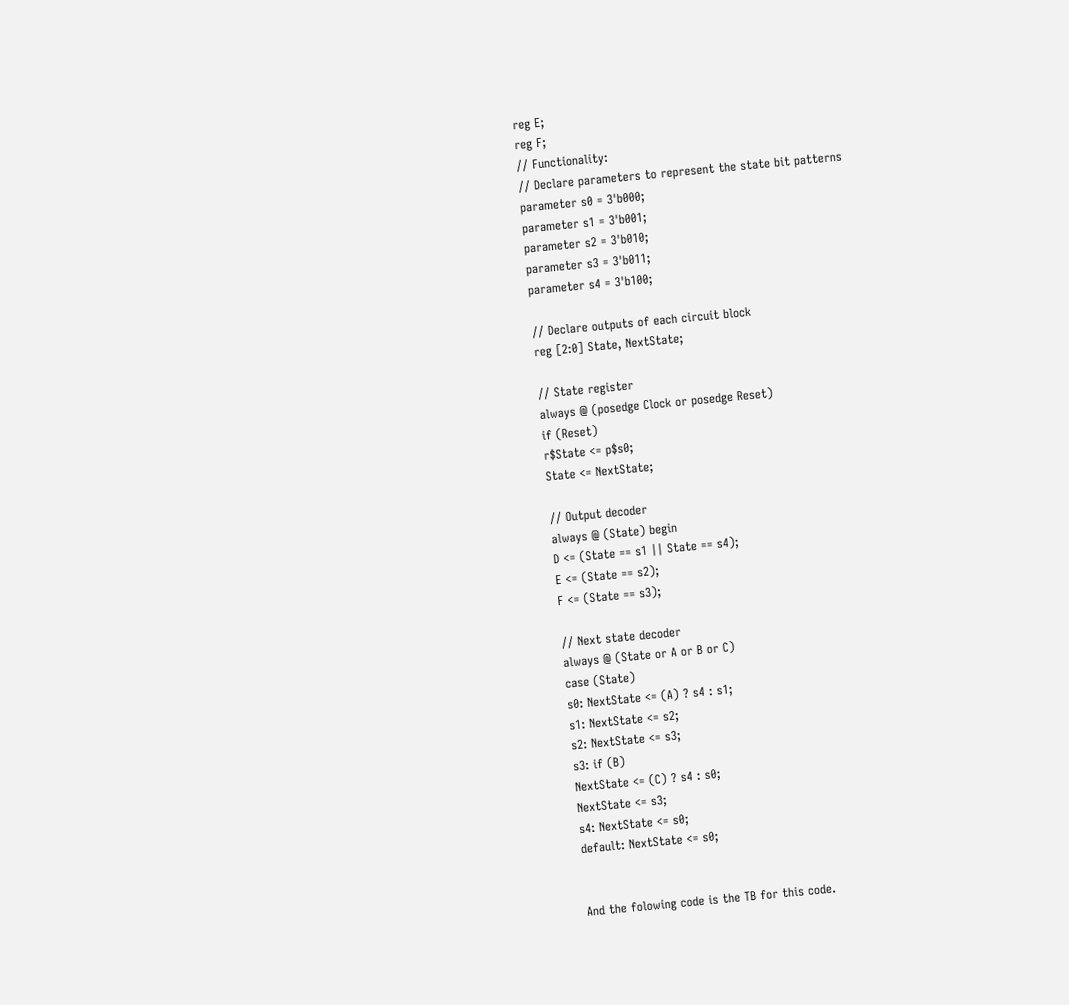reg E;
reg F;
// Functionality:
// Declare parameters to represent the state bit patterns
parameter s0 = 3'b000;
parameter s1 = 3'b001;
parameter s2 = 3'b010;
parameter s3 = 3'b011;
parameter s4 = 3'b100;

// Declare outputs of each circuit block
reg [2:0] State, NextState;

// State register
always @ (posedge Clock or posedge Reset)
if (Reset)
r$State <= p$s0;
State <= NextState;

// Output decoder
always @ (State) begin
D <= (State == s1 || State == s4);
E <= (State == s2);
F <= (State == s3);

// Next state decoder
always @ (State or A or B or C)
case (State)
s0: NextState <= (A) ? s4 : s1;
s1: NextState <= s2;
s2: NextState <= s3;
s3: if (B)
NextState <= (C) ? s4 : s0;
NextState <= s3;
s4: NextState <= s0;
default: NextState <= s0;


And the folowing code is the TB for this code.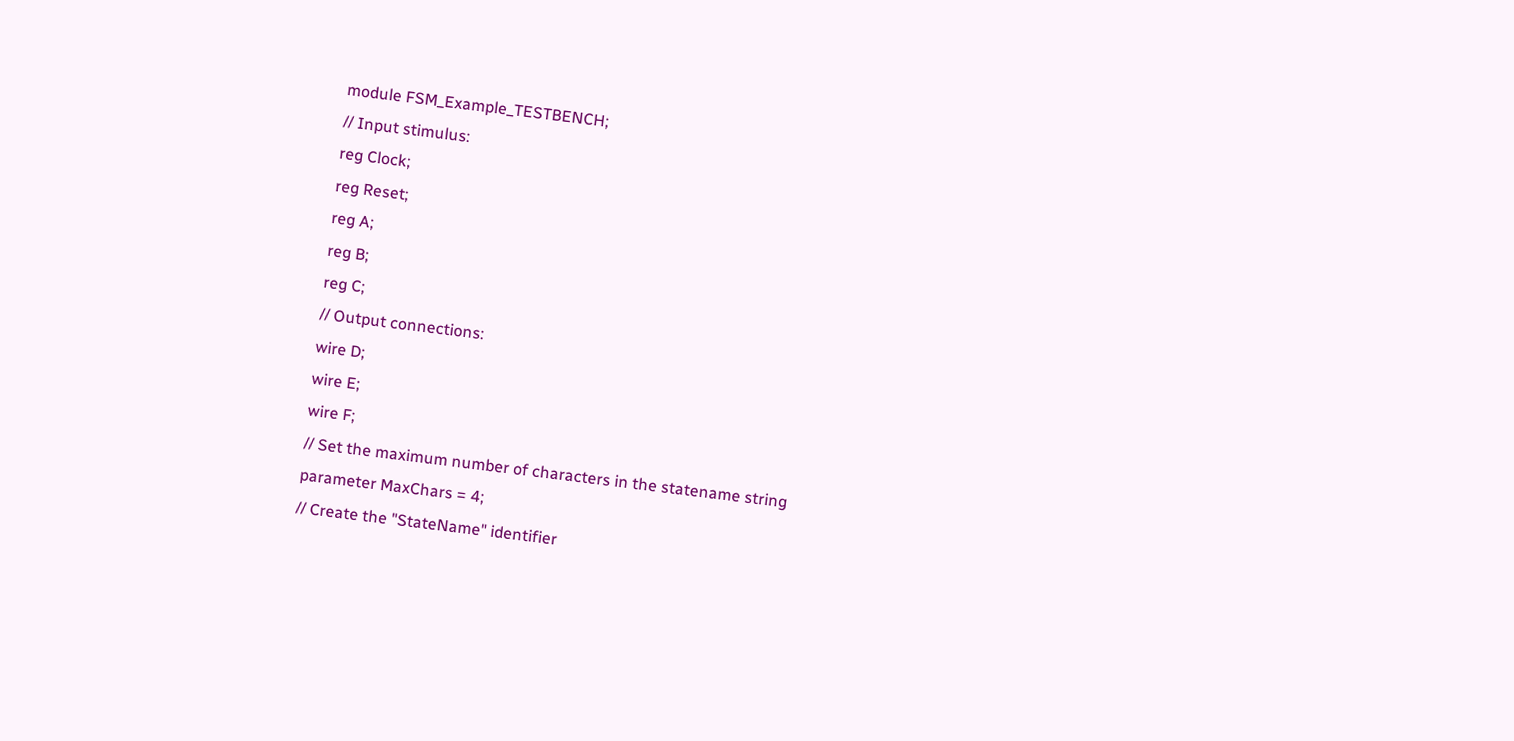module FSM_Example_TESTBENCH;
// Input stimulus:
reg Clock;
reg Reset;
reg A;
reg B;
reg C;
// Output connections:
wire D;
wire E;
wire F;
// Set the maximum number of characters in the statename string
parameter MaxChars = 4;
// Create the "StateName" identifier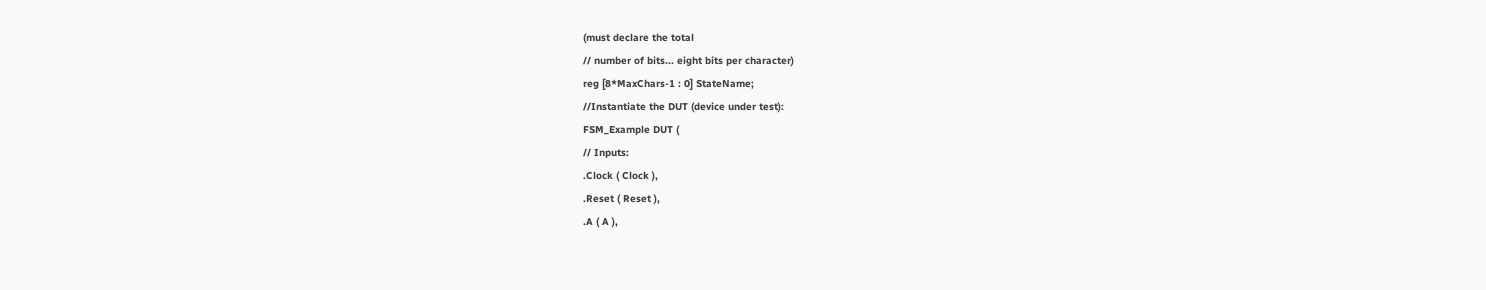(must declare the total
// number of bits... eight bits per character)
reg [8*MaxChars-1 : 0] StateName;
//Instantiate the DUT (device under test):
FSM_Example DUT (
// Inputs:
.Clock ( Clock ),
.Reset ( Reset ),
.A ( A ),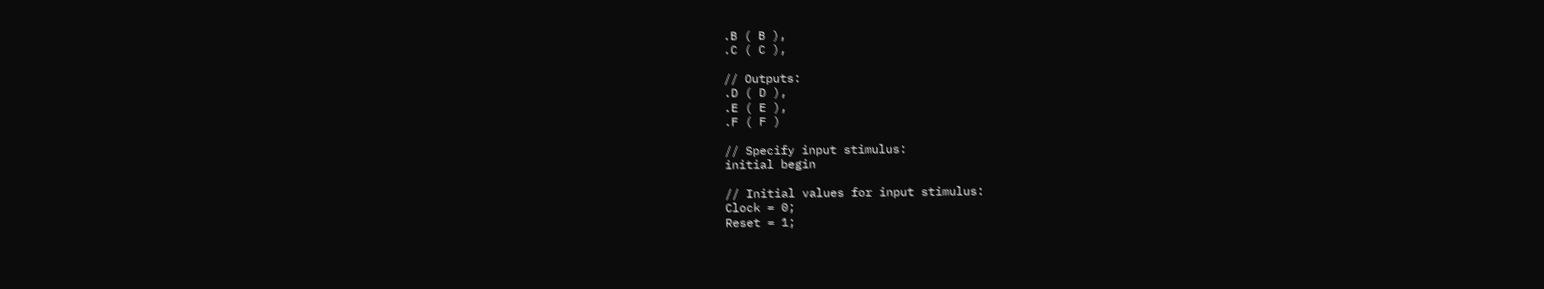.B ( B ),
.C ( C ),

// Outputs:
.D ( D ),
.E ( E ),
.F ( F )

// Specify input stimulus:
initial begin

// Initial values for input stimulus:
Clock = 0;
Reset = 1;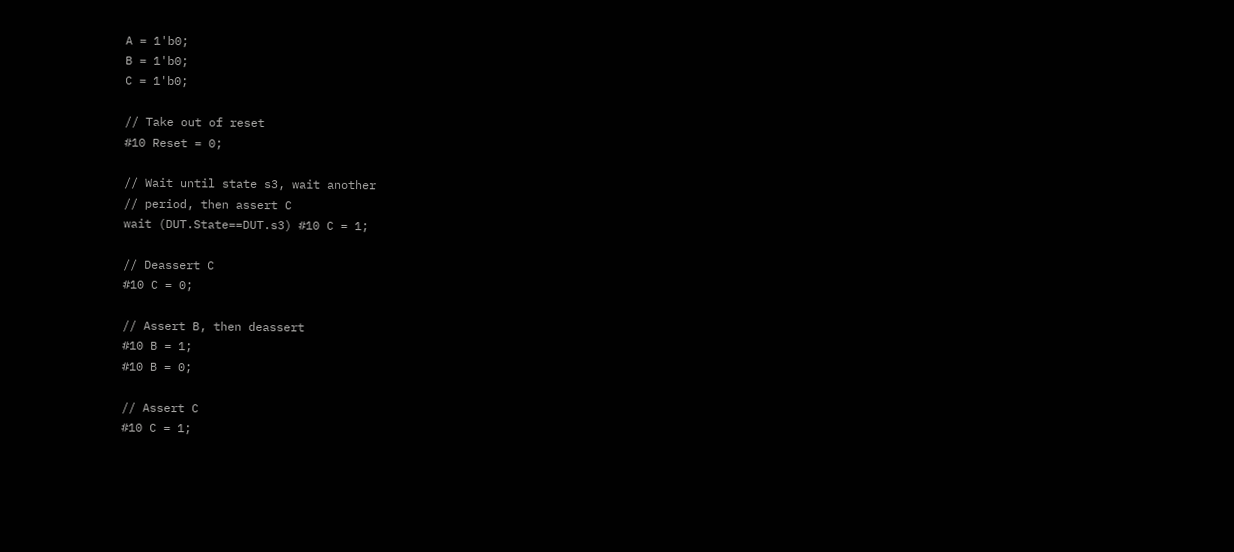A = 1'b0;
B = 1'b0;
C = 1'b0;

// Take out of reset
#10 Reset = 0;

// Wait until state s3, wait another
// period, then assert C
wait (DUT.State==DUT.s3) #10 C = 1;

// Deassert C
#10 C = 0;

// Assert B, then deassert
#10 B = 1;
#10 B = 0;

// Assert C
#10 C = 1;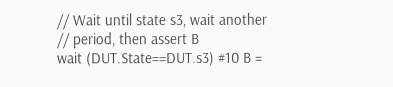// Wait until state s3, wait another
// period, then assert B
wait (DUT.State==DUT.s3) #10 B =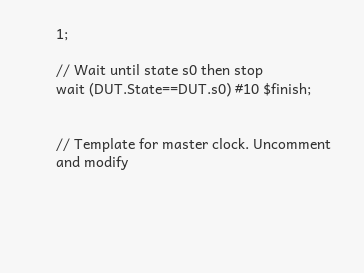1;

// Wait until state s0 then stop
wait (DUT.State==DUT.s0) #10 $finish;


// Template for master clock. Uncomment and modify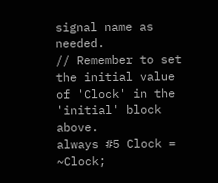signal name as needed.
// Remember to set the initial value of 'Clock' in the 'initial' block above.
always #5 Clock = ~Clock;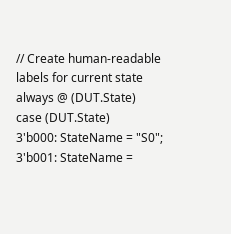// Create human-readable labels for current state
always @ (DUT.State)
case (DUT.State)
3'b000: StateName = "S0";
3'b001: StateName =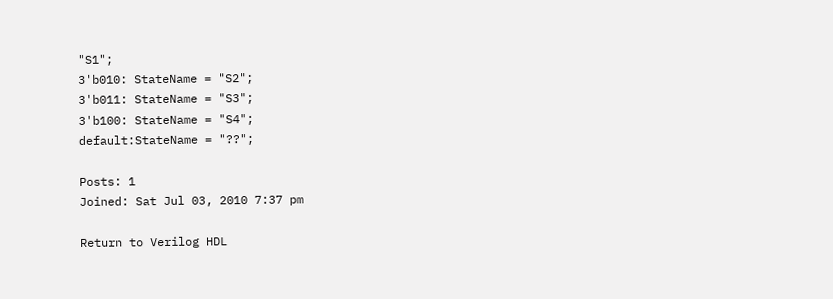"S1";
3'b010: StateName = "S2";
3'b011: StateName = "S3";
3'b100: StateName = "S4";
default:StateName = "??";

Posts: 1
Joined: Sat Jul 03, 2010 7:37 pm

Return to Verilog HDL